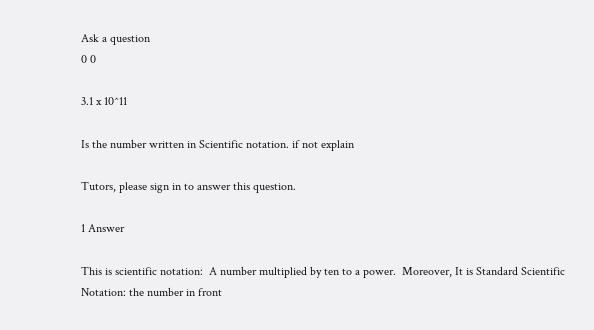Ask a question
0 0

3.1 x 10^11

Is the number written in Scientific notation. if not explain

Tutors, please sign in to answer this question.

1 Answer

This is scientific notation:  A number multiplied by ten to a power.  Moreover, It is Standard Scientific Notation: the number in front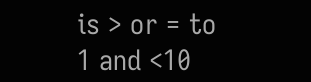is > or = to 1 and <10